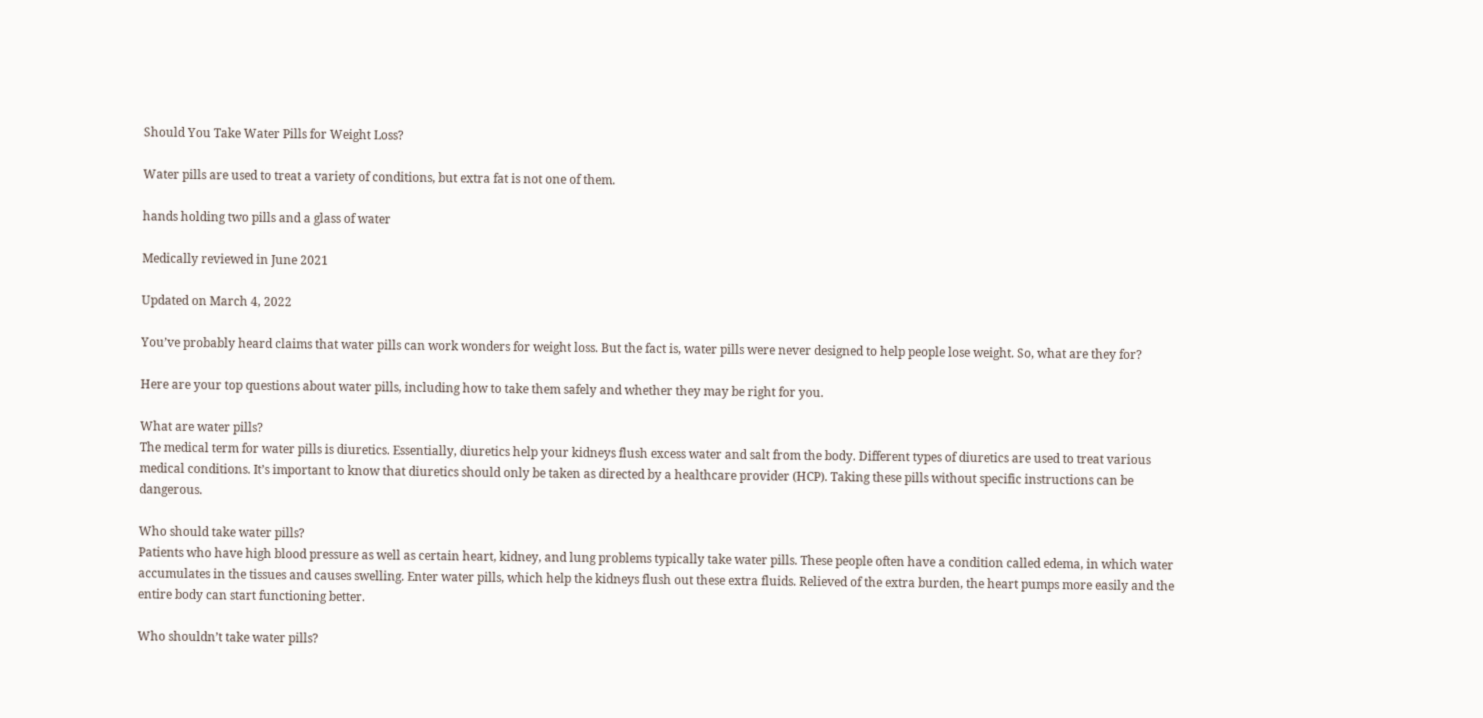Should You Take Water Pills for Weight Loss?

Water pills are used to treat a variety of conditions, but extra fat is not one of them.

hands holding two pills and a glass of water

Medically reviewed in June 2021

Updated on March 4, 2022

You’ve probably heard claims that water pills can work wonders for weight loss. But the fact is, water pills were never designed to help people lose weight. So, what are they for?

Here are your top questions about water pills, including how to take them safely and whether they may be right for you.

What are water pills?
The medical term for water pills is diuretics. Essentially, diuretics help your kidneys flush excess water and salt from the body. Different types of diuretics are used to treat various medical conditions. It’s important to know that diuretics should only be taken as directed by a healthcare provider (HCP). Taking these pills without specific instructions can be dangerous.

Who should take water pills?
Patients who have high blood pressure as well as certain heart, kidney, and lung problems typically take water pills. These people often have a condition called edema, in which water accumulates in the tissues and causes swelling. Enter water pills, which help the kidneys flush out these extra fluids. Relieved of the extra burden, the heart pumps more easily and the entire body can start functioning better.

Who shouldn’t take water pills?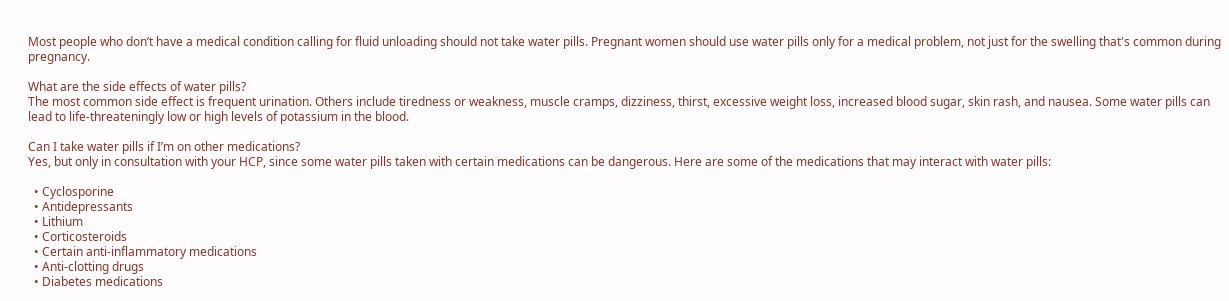Most people who don’t have a medical condition calling for fluid unloading should not take water pills. Pregnant women should use water pills only for a medical problem, not just for the swelling that's common during pregnancy.

What are the side effects of water pills?
The most common side effect is frequent urination. Others include tiredness or weakness, muscle cramps, dizziness, thirst, excessive weight loss, increased blood sugar, skin rash, and nausea. Some water pills can lead to life-threateningly low or high levels of potassium in the blood.

Can I take water pills if I’m on other medications?
Yes, but only in consultation with your HCP, since some water pills taken with certain medications can be dangerous. Here are some of the medications that may interact with water pills:

  • Cyclosporine
  • Antidepressants
  • Lithium
  • Corticosteroids
  • Certain anti-inflammatory medications
  • Anti-clotting drugs
  • Diabetes medications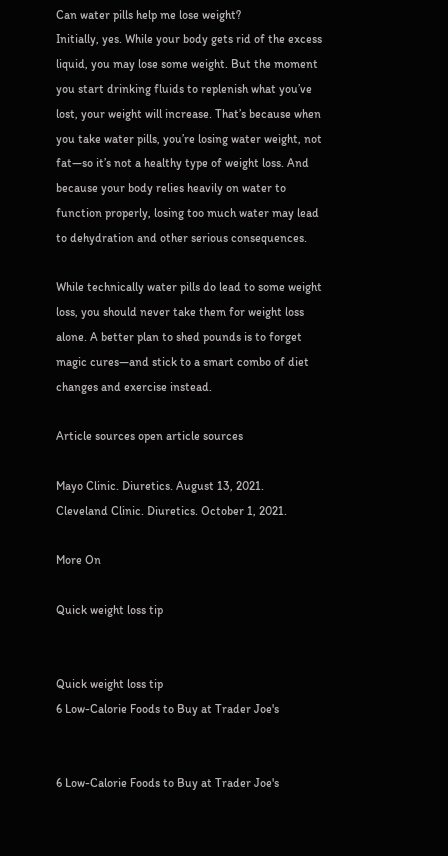Can water pills help me lose weight?
Initially, yes. While your body gets rid of the excess liquid, you may lose some weight. But the moment you start drinking fluids to replenish what you’ve lost, your weight will increase. That’s because when you take water pills, you’re losing water weight, not fat—so it’s not a healthy type of weight loss. And because your body relies heavily on water to function properly, losing too much water may lead to dehydration and other serious consequences.

While technically water pills do lead to some weight loss, you should never take them for weight loss alone. A better plan to shed pounds is to forget magic cures—and stick to a smart combo of diet changes and exercise instead.

Article sources open article sources

Mayo Clinic. Diuretics. August 13, 2021.
Cleveland Clinic. Diuretics. October 1, 2021.

More On

Quick weight loss tip


Quick weight loss tip
6 Low-Calorie Foods to Buy at Trader Joe's


6 Low-Calorie Foods to Buy at Trader Joe's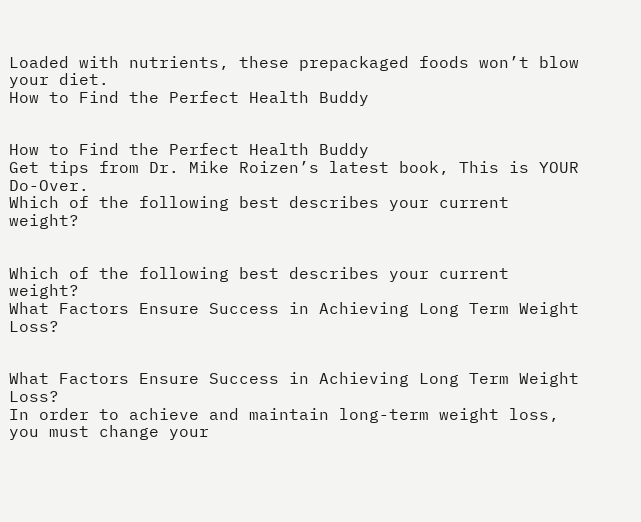Loaded with nutrients, these prepackaged foods won’t blow your diet.
How to Find the Perfect Health Buddy


How to Find the Perfect Health Buddy
Get tips from Dr. Mike Roizen’s latest book, This is YOUR Do-Over.
Which of the following best describes your current weight?


Which of the following best describes your current weight?
What Factors Ensure Success in Achieving Long Term Weight Loss?


What Factors Ensure Success in Achieving Long Term Weight Loss?
In order to achieve and maintain long-term weight loss, you must change your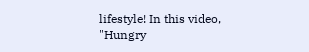lifestyle! In this video, "Hungry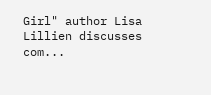Girl" author Lisa Lillien discusses com...